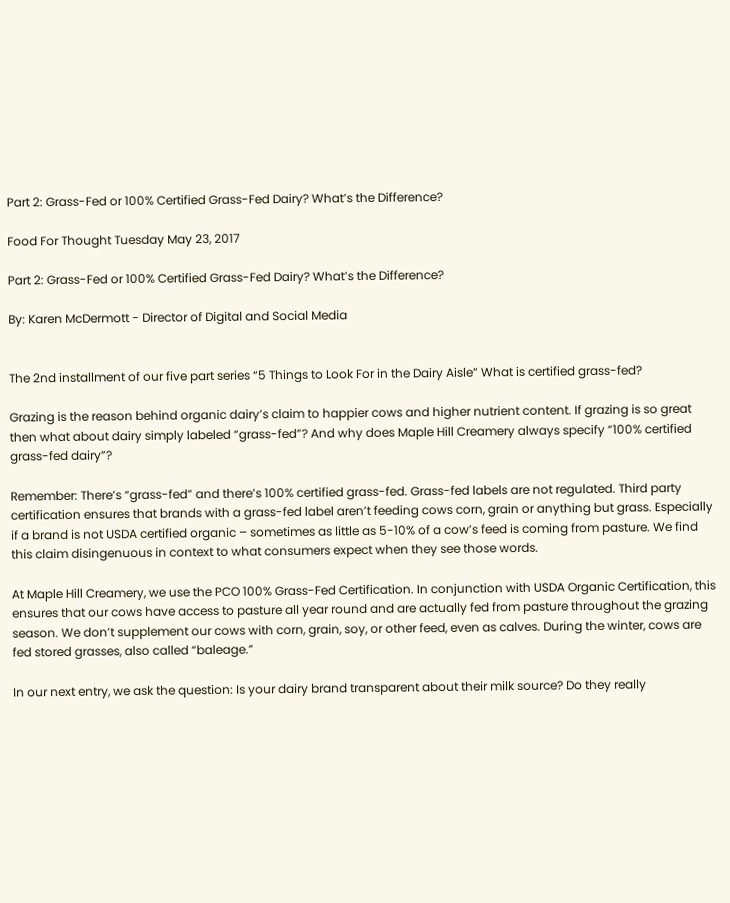Part 2: Grass-Fed or 100% Certified Grass-Fed Dairy? What’s the Difference?

Food For Thought Tuesday May 23, 2017

Part 2: Grass-Fed or 100% Certified Grass-Fed Dairy? What’s the Difference?

By: Karen McDermott - Director of Digital and Social Media


The 2nd installment of our five part series “5 Things to Look For in the Dairy Aisle” What is certified grass-fed?

Grazing is the reason behind organic dairy’s claim to happier cows and higher nutrient content. If grazing is so great then what about dairy simply labeled “grass-fed”? And why does Maple Hill Creamery always specify “100% certified grass-fed dairy”?

Remember: There’s “grass-fed” and there’s 100% certified grass-fed. Grass-fed labels are not regulated. Third party certification ensures that brands with a grass-fed label aren’t feeding cows corn, grain or anything but grass. Especially if a brand is not USDA certified organic – sometimes as little as 5-10% of a cow’s feed is coming from pasture. We find this claim disingenuous in context to what consumers expect when they see those words.

At Maple Hill Creamery, we use the PCO 100% Grass-Fed Certification. In conjunction with USDA Organic Certification, this ensures that our cows have access to pasture all year round and are actually fed from pasture throughout the grazing season. We don’t supplement our cows with corn, grain, soy, or other feed, even as calves. During the winter, cows are fed stored grasses, also called “baleage.”

In our next entry, we ask the question: Is your dairy brand transparent about their milk source? Do they really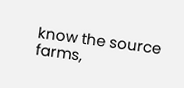know the source farms,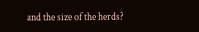and the size of the herds?